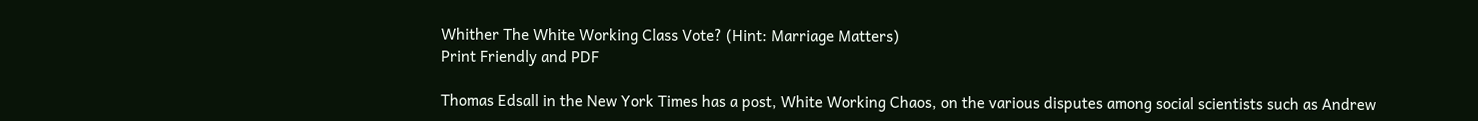Whither The White Working Class Vote? (Hint: Marriage Matters)
Print Friendly and PDF

Thomas Edsall in the New York Times has a post, White Working Chaos, on the various disputes among social scientists such as Andrew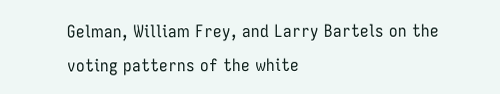Gelman, William Frey, and Larry Bartels on the voting patterns of the white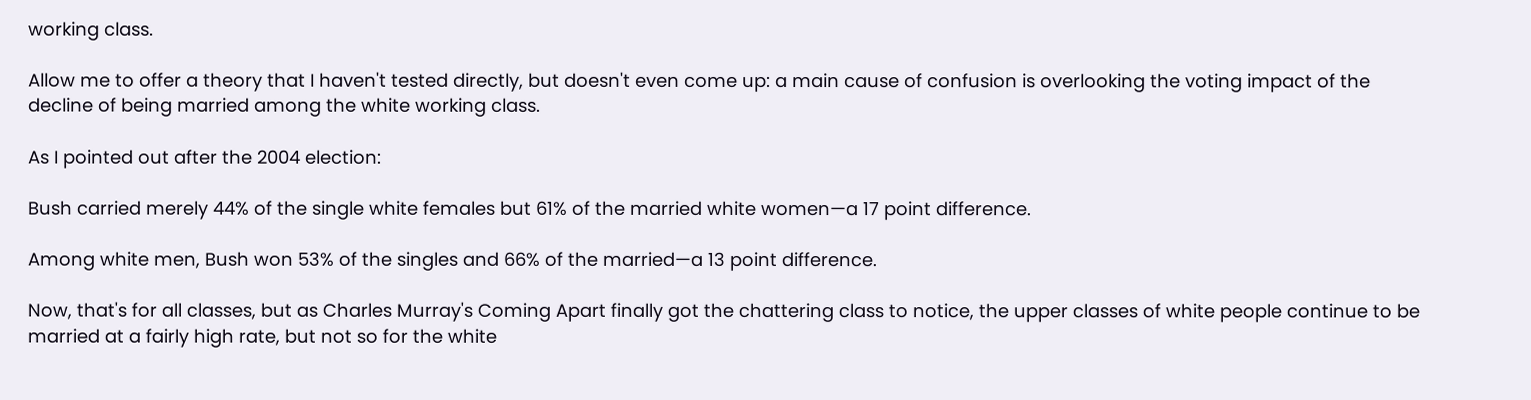working class.

Allow me to offer a theory that I haven't tested directly, but doesn't even come up: a main cause of confusion is overlooking the voting impact of the decline of being married among the white working class.

As I pointed out after the 2004 election:

Bush carried merely 44% of the single white females but 61% of the married white women—a 17 point difference.

Among white men, Bush won 53% of the singles and 66% of the married—a 13 point difference.

Now, that's for all classes, but as Charles Murray's Coming Apart finally got the chattering class to notice, the upper classes of white people continue to be married at a fairly high rate, but not so for the white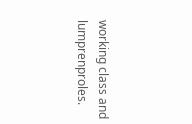working class and lumprenproles.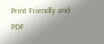Print Friendly and PDF